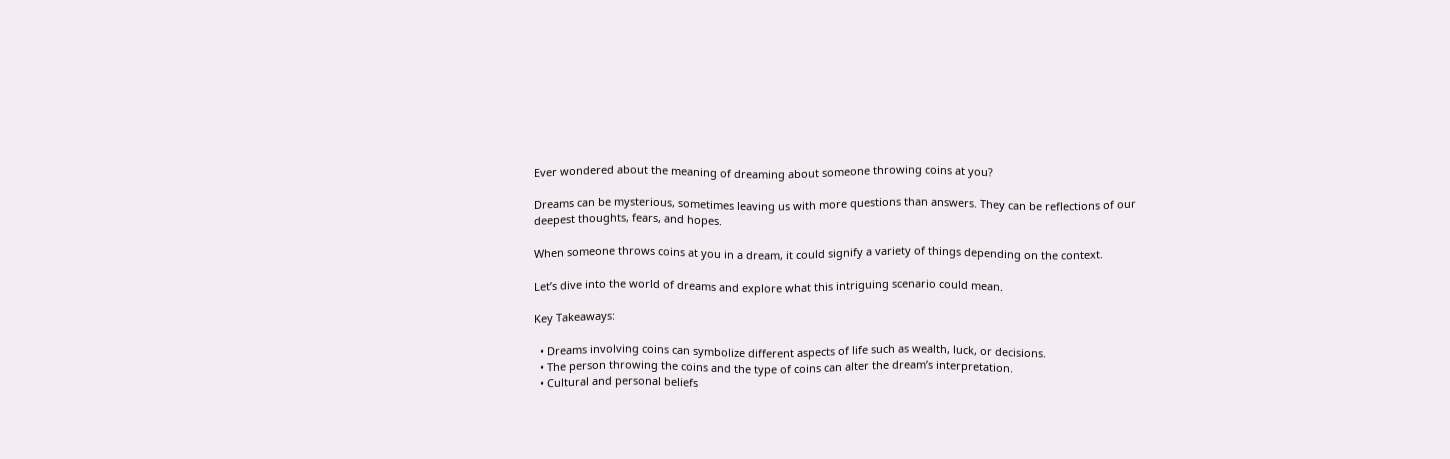Ever wondered about the meaning of dreaming about someone throwing coins at you?

Dreams can be mysterious, sometimes leaving us with more questions than answers. They can be reflections of our deepest thoughts, fears, and hopes.

When someone throws coins at you in a dream, it could signify a variety of things depending on the context.

Let’s dive into the world of dreams and explore what this intriguing scenario could mean.

Key Takeaways:

  • Dreams involving coins can symbolize different aspects of life such as wealth, luck, or decisions.
  • The person throwing the coins and the type of coins can alter the dream’s interpretation.
  • Cultural and personal beliefs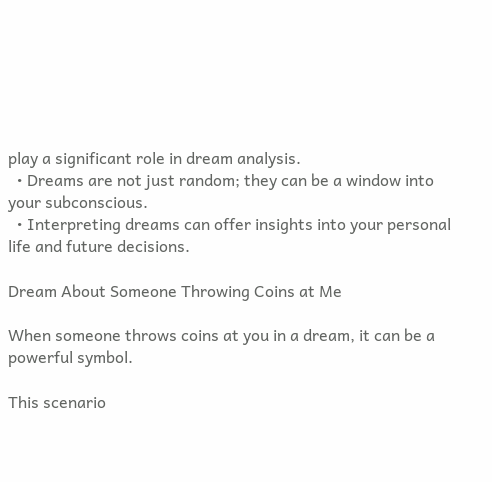play a significant role in dream analysis.
  • Dreams are not just random; they can be a window into your subconscious.
  • Interpreting dreams can offer insights into your personal life and future decisions.

Dream About Someone Throwing Coins at Me

When someone throws coins at you in a dream, it can be a powerful symbol.

This scenario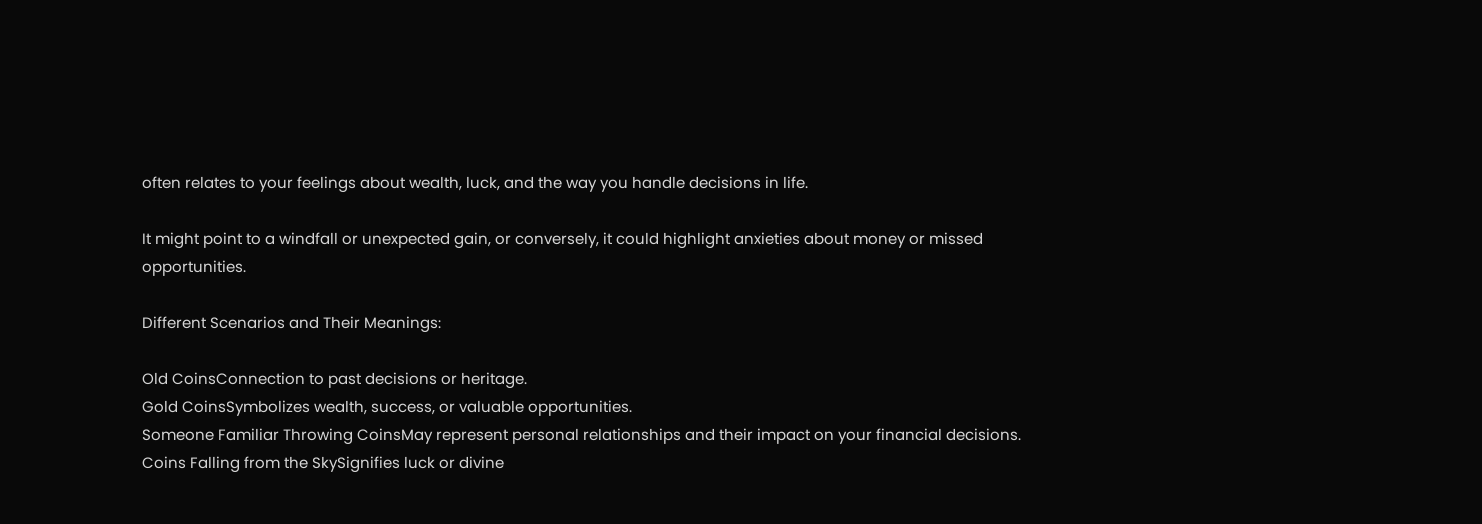often relates to your feelings about wealth, luck, and the way you handle decisions in life.

It might point to a windfall or unexpected gain, or conversely, it could highlight anxieties about money or missed opportunities.

Different Scenarios and Their Meanings:

Old CoinsConnection to past decisions or heritage.
Gold CoinsSymbolizes wealth, success, or valuable opportunities.
Someone Familiar Throwing CoinsMay represent personal relationships and their impact on your financial decisions.
Coins Falling from the SkySignifies luck or divine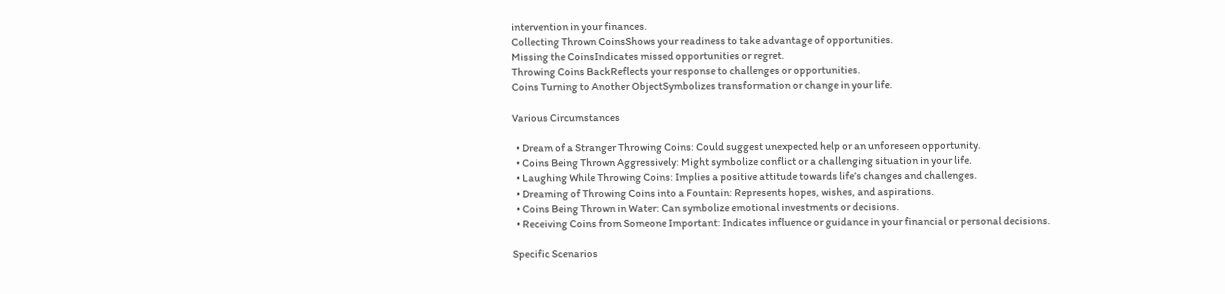intervention in your finances.
Collecting Thrown CoinsShows your readiness to take advantage of opportunities.
Missing the CoinsIndicates missed opportunities or regret.
Throwing Coins BackReflects your response to challenges or opportunities.
Coins Turning to Another ObjectSymbolizes transformation or change in your life.

Various Circumstances

  • Dream of a Stranger Throwing Coins: Could suggest unexpected help or an unforeseen opportunity.
  • Coins Being Thrown Aggressively: Might symbolize conflict or a challenging situation in your life.
  • Laughing While Throwing Coins: Implies a positive attitude towards life’s changes and challenges.
  • Dreaming of Throwing Coins into a Fountain: Represents hopes, wishes, and aspirations.
  • Coins Being Thrown in Water: Can symbolize emotional investments or decisions.
  • Receiving Coins from Someone Important: Indicates influence or guidance in your financial or personal decisions.

Specific Scenarios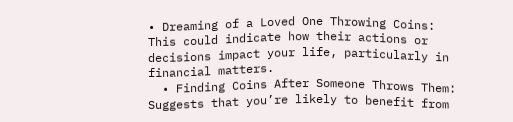• Dreaming of a Loved One Throwing Coins: This could indicate how their actions or decisions impact your life, particularly in financial matters.
  • Finding Coins After Someone Throws Them: Suggests that you’re likely to benefit from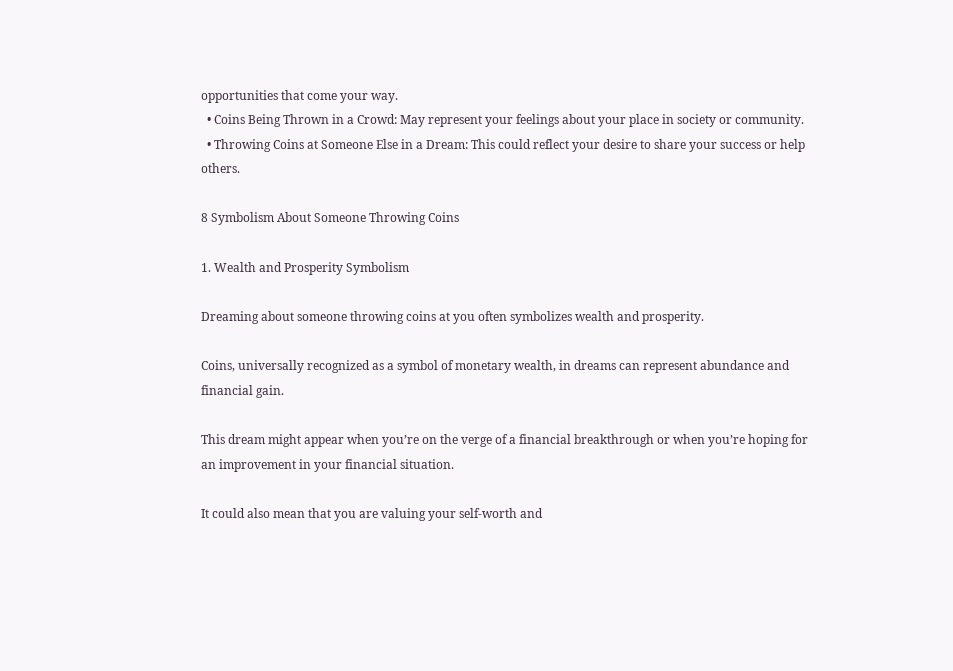opportunities that come your way.
  • Coins Being Thrown in a Crowd: May represent your feelings about your place in society or community.
  • Throwing Coins at Someone Else in a Dream: This could reflect your desire to share your success or help others.

8 Symbolism About Someone Throwing Coins

1. Wealth and Prosperity Symbolism

Dreaming about someone throwing coins at you often symbolizes wealth and prosperity.

Coins, universally recognized as a symbol of monetary wealth, in dreams can represent abundance and financial gain.

This dream might appear when you’re on the verge of a financial breakthrough or when you’re hoping for an improvement in your financial situation.

It could also mean that you are valuing your self-worth and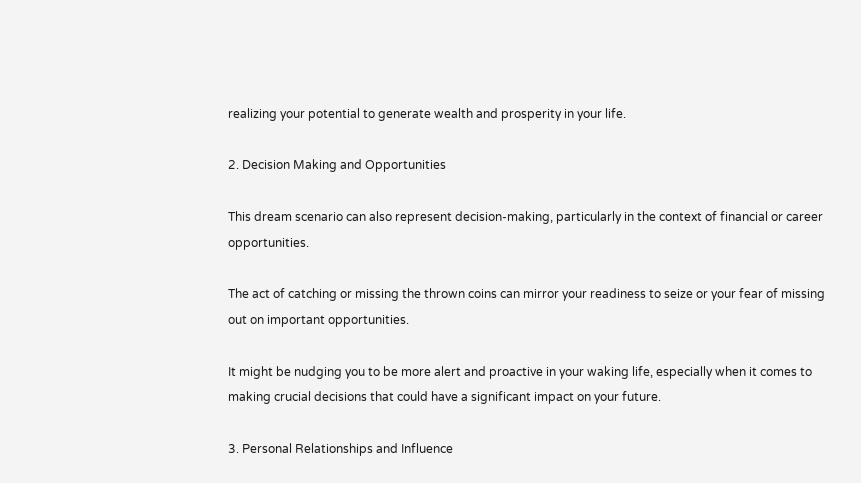realizing your potential to generate wealth and prosperity in your life.

2. Decision Making and Opportunities

This dream scenario can also represent decision-making, particularly in the context of financial or career opportunities.

The act of catching or missing the thrown coins can mirror your readiness to seize or your fear of missing out on important opportunities.

It might be nudging you to be more alert and proactive in your waking life, especially when it comes to making crucial decisions that could have a significant impact on your future.

3. Personal Relationships and Influence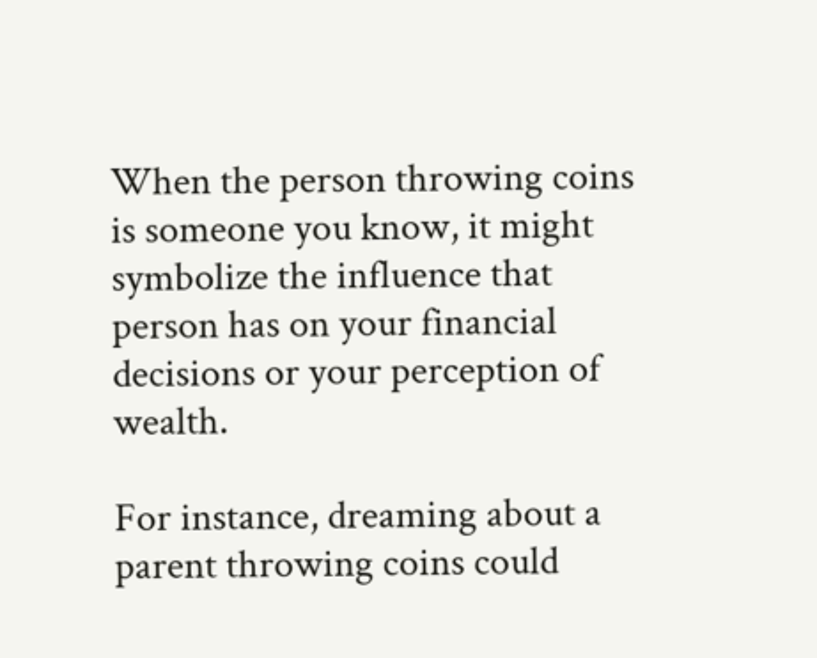When the person throwing coins is someone you know, it might symbolize the influence that person has on your financial decisions or your perception of wealth.

For instance, dreaming about a parent throwing coins could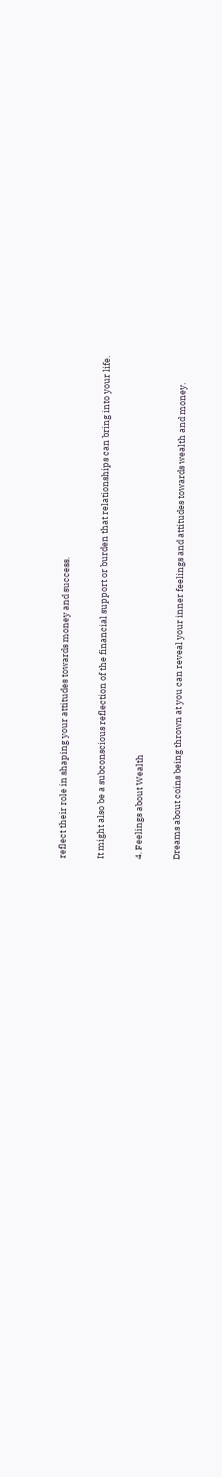reflect their role in shaping your attitudes towards money and success.

It might also be a subconscious reflection of the financial support or burden that relationships can bring into your life.

4. Feelings about Wealth

Dreams about coins being thrown at you can reveal your inner feelings and attitudes towards wealth and money.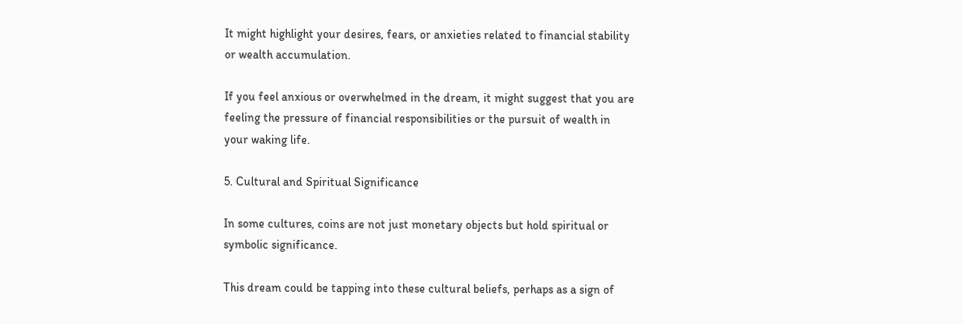It might highlight your desires, fears, or anxieties related to financial stability or wealth accumulation.

If you feel anxious or overwhelmed in the dream, it might suggest that you are feeling the pressure of financial responsibilities or the pursuit of wealth in your waking life.

5. Cultural and Spiritual Significance

In some cultures, coins are not just monetary objects but hold spiritual or symbolic significance.

This dream could be tapping into these cultural beliefs, perhaps as a sign of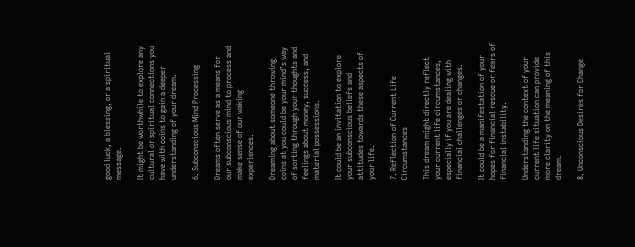good luck, a blessing, or a spiritual message.

It might be worthwhile to explore any cultural or spiritual connections you have with coins to gain a deeper understanding of your dream.

6. Subconscious Mind Processing

Dreams often serve as a means for our subconscious mind to process and make sense of our waking experiences.

Dreaming about someone throwing coins at you could be your mind’s way of sorting through your thoughts and feelings about money, success, and material possessions.

It could be an invitation to explore your subconscious beliefs and attitudes towards these aspects of your life.

7. Reflection of Current Life Circumstances

This dream might directly reflect your current life circumstances, especially if you are dealing with financial challenges or changes.

It could be a manifestation of your hopes for financial rescue or fears of financial instability.

Understanding the context of your current life situation can provide more clarity on the meaning of this dream.

8. Unconscious Desires for Change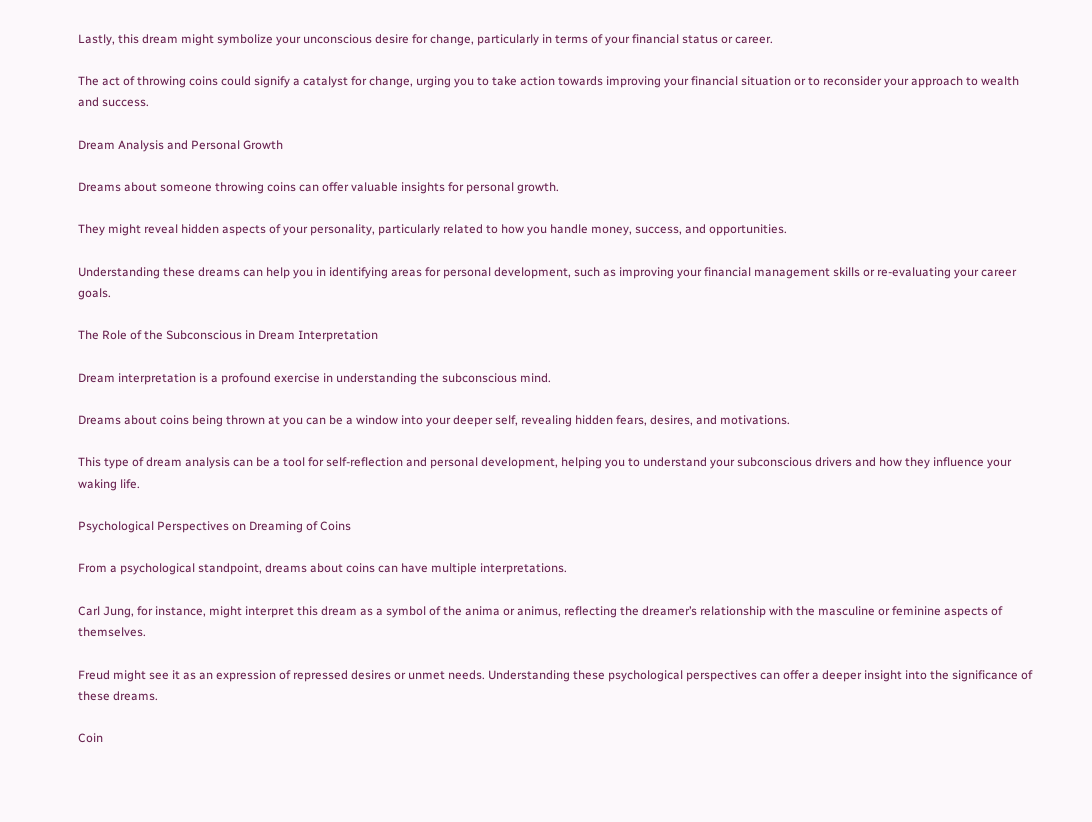Lastly, this dream might symbolize your unconscious desire for change, particularly in terms of your financial status or career.

The act of throwing coins could signify a catalyst for change, urging you to take action towards improving your financial situation or to reconsider your approach to wealth and success.

Dream Analysis and Personal Growth

Dreams about someone throwing coins can offer valuable insights for personal growth.

They might reveal hidden aspects of your personality, particularly related to how you handle money, success, and opportunities.

Understanding these dreams can help you in identifying areas for personal development, such as improving your financial management skills or re-evaluating your career goals.

The Role of the Subconscious in Dream Interpretation

Dream interpretation is a profound exercise in understanding the subconscious mind.

Dreams about coins being thrown at you can be a window into your deeper self, revealing hidden fears, desires, and motivations.

This type of dream analysis can be a tool for self-reflection and personal development, helping you to understand your subconscious drivers and how they influence your waking life.

Psychological Perspectives on Dreaming of Coins

From a psychological standpoint, dreams about coins can have multiple interpretations.

Carl Jung, for instance, might interpret this dream as a symbol of the anima or animus, reflecting the dreamer’s relationship with the masculine or feminine aspects of themselves.

Freud might see it as an expression of repressed desires or unmet needs. Understanding these psychological perspectives can offer a deeper insight into the significance of these dreams.

Coin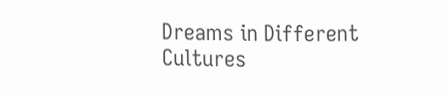Dreams in Different Cultures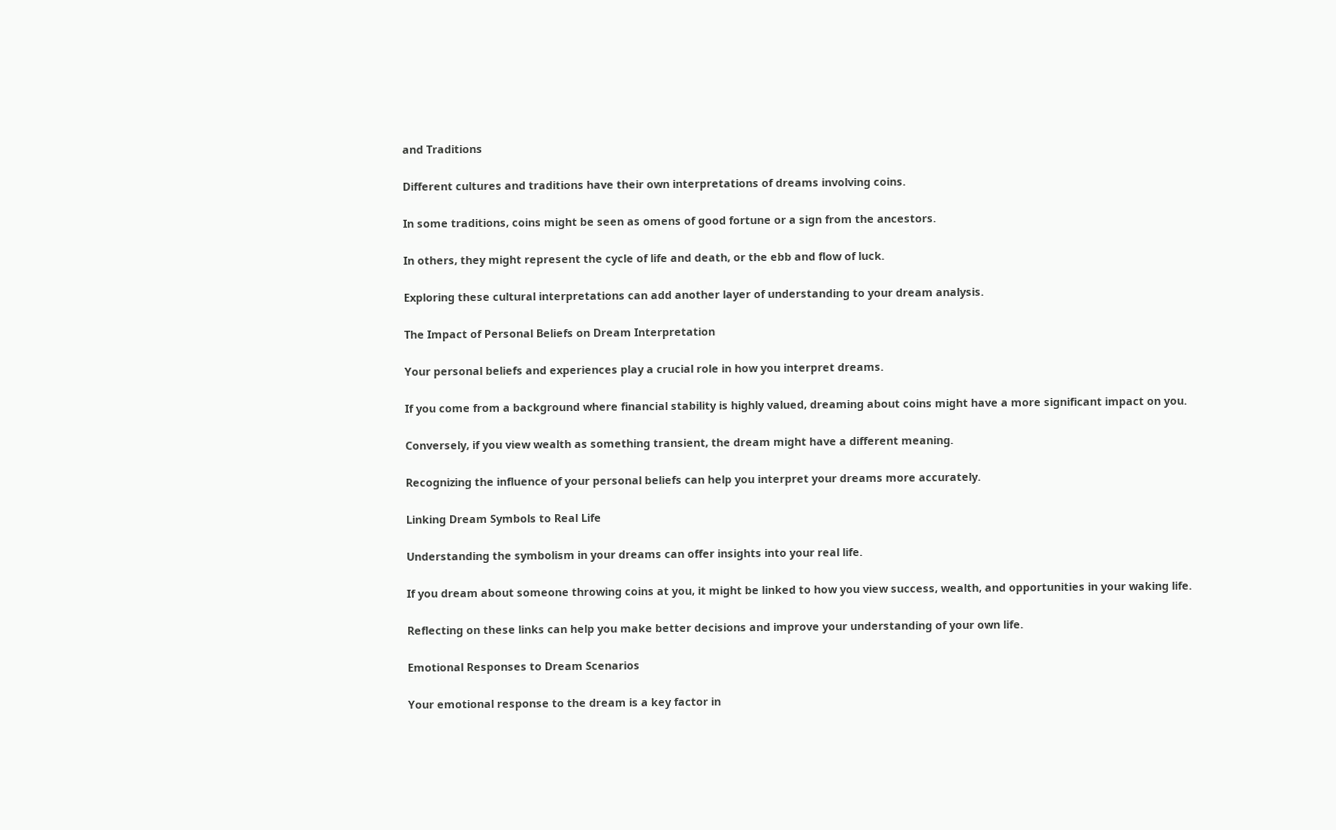and Traditions

Different cultures and traditions have their own interpretations of dreams involving coins.

In some traditions, coins might be seen as omens of good fortune or a sign from the ancestors.

In others, they might represent the cycle of life and death, or the ebb and flow of luck.

Exploring these cultural interpretations can add another layer of understanding to your dream analysis.

The Impact of Personal Beliefs on Dream Interpretation

Your personal beliefs and experiences play a crucial role in how you interpret dreams.

If you come from a background where financial stability is highly valued, dreaming about coins might have a more significant impact on you.

Conversely, if you view wealth as something transient, the dream might have a different meaning.

Recognizing the influence of your personal beliefs can help you interpret your dreams more accurately.

Linking Dream Symbols to Real Life

Understanding the symbolism in your dreams can offer insights into your real life.

If you dream about someone throwing coins at you, it might be linked to how you view success, wealth, and opportunities in your waking life.

Reflecting on these links can help you make better decisions and improve your understanding of your own life.

Emotional Responses to Dream Scenarios

Your emotional response to the dream is a key factor in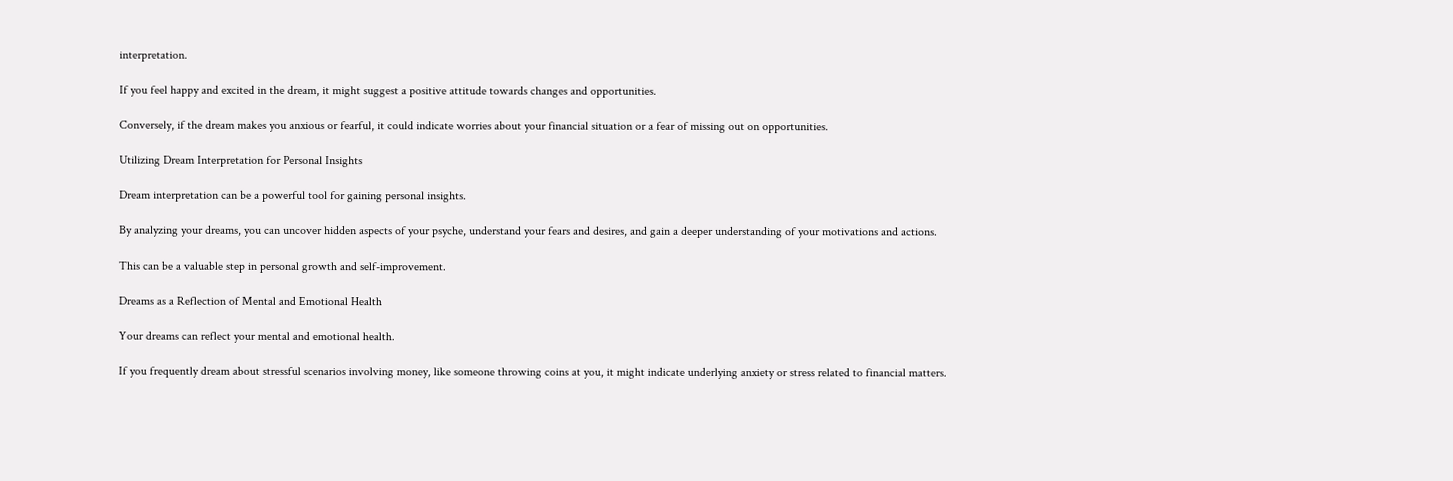interpretation.

If you feel happy and excited in the dream, it might suggest a positive attitude towards changes and opportunities.

Conversely, if the dream makes you anxious or fearful, it could indicate worries about your financial situation or a fear of missing out on opportunities.

Utilizing Dream Interpretation for Personal Insights

Dream interpretation can be a powerful tool for gaining personal insights.

By analyzing your dreams, you can uncover hidden aspects of your psyche, understand your fears and desires, and gain a deeper understanding of your motivations and actions.

This can be a valuable step in personal growth and self-improvement.

Dreams as a Reflection of Mental and Emotional Health

Your dreams can reflect your mental and emotional health.

If you frequently dream about stressful scenarios involving money, like someone throwing coins at you, it might indicate underlying anxiety or stress related to financial matters.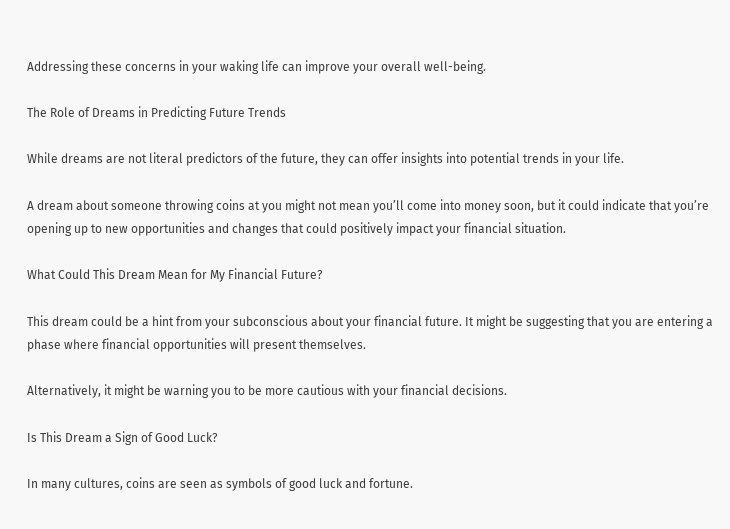Addressing these concerns in your waking life can improve your overall well-being.

The Role of Dreams in Predicting Future Trends

While dreams are not literal predictors of the future, they can offer insights into potential trends in your life.

A dream about someone throwing coins at you might not mean you’ll come into money soon, but it could indicate that you’re opening up to new opportunities and changes that could positively impact your financial situation.

What Could This Dream Mean for My Financial Future?

This dream could be a hint from your subconscious about your financial future. It might be suggesting that you are entering a phase where financial opportunities will present themselves.

Alternatively, it might be warning you to be more cautious with your financial decisions.

Is This Dream a Sign of Good Luck?

In many cultures, coins are seen as symbols of good luck and fortune.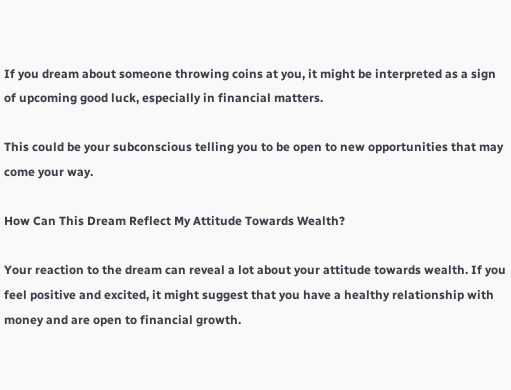If you dream about someone throwing coins at you, it might be interpreted as a sign of upcoming good luck, especially in financial matters.

This could be your subconscious telling you to be open to new opportunities that may come your way.

How Can This Dream Reflect My Attitude Towards Wealth?

Your reaction to the dream can reveal a lot about your attitude towards wealth. If you feel positive and excited, it might suggest that you have a healthy relationship with money and are open to financial growth.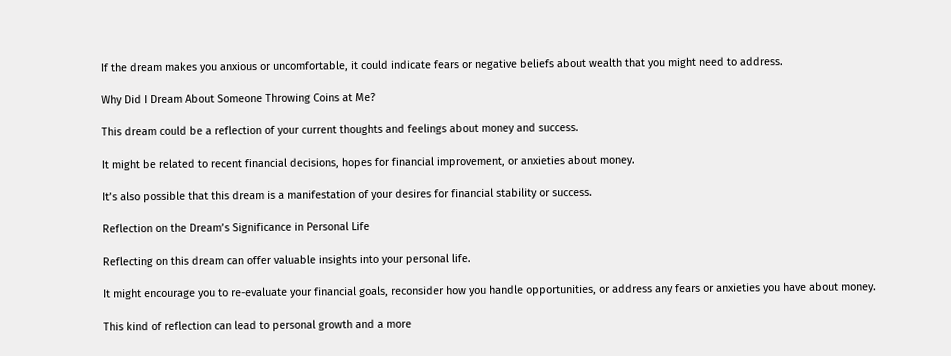If the dream makes you anxious or uncomfortable, it could indicate fears or negative beliefs about wealth that you might need to address.

Why Did I Dream About Someone Throwing Coins at Me?

This dream could be a reflection of your current thoughts and feelings about money and success.

It might be related to recent financial decisions, hopes for financial improvement, or anxieties about money.

It’s also possible that this dream is a manifestation of your desires for financial stability or success.

Reflection on the Dream’s Significance in Personal Life

Reflecting on this dream can offer valuable insights into your personal life.

It might encourage you to re-evaluate your financial goals, reconsider how you handle opportunities, or address any fears or anxieties you have about money.

This kind of reflection can lead to personal growth and a more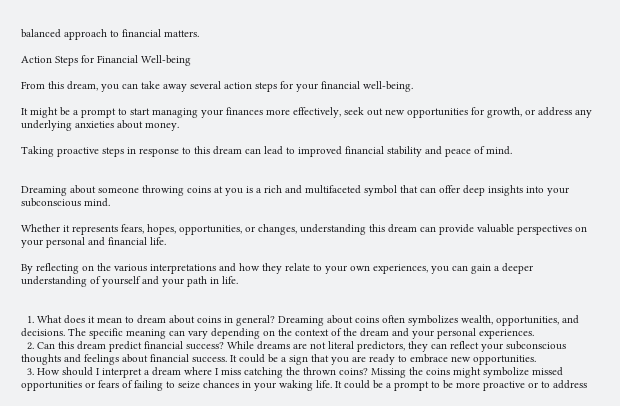balanced approach to financial matters.

Action Steps for Financial Well-being

From this dream, you can take away several action steps for your financial well-being.

It might be a prompt to start managing your finances more effectively, seek out new opportunities for growth, or address any underlying anxieties about money.

Taking proactive steps in response to this dream can lead to improved financial stability and peace of mind.


Dreaming about someone throwing coins at you is a rich and multifaceted symbol that can offer deep insights into your subconscious mind.

Whether it represents fears, hopes, opportunities, or changes, understanding this dream can provide valuable perspectives on your personal and financial life.

By reflecting on the various interpretations and how they relate to your own experiences, you can gain a deeper understanding of yourself and your path in life.


  1. What does it mean to dream about coins in general? Dreaming about coins often symbolizes wealth, opportunities, and decisions. The specific meaning can vary depending on the context of the dream and your personal experiences.
  2. Can this dream predict financial success? While dreams are not literal predictors, they can reflect your subconscious thoughts and feelings about financial success. It could be a sign that you are ready to embrace new opportunities.
  3. How should I interpret a dream where I miss catching the thrown coins? Missing the coins might symbolize missed opportunities or fears of failing to seize chances in your waking life. It could be a prompt to be more proactive or to address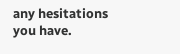any hesitations you have.